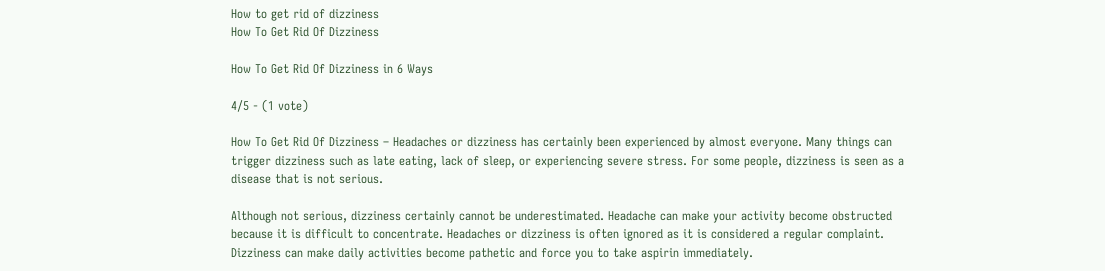How to get rid of dizziness
How To Get Rid Of Dizziness

How To Get Rid Of Dizziness in 6 Ways

4/5 - (1 vote)

How To Get Rid Of Dizziness – Headaches or dizziness has certainly been experienced by almost everyone. Many things can trigger dizziness such as late eating, lack of sleep, or experiencing severe stress. For some people, dizziness is seen as a disease that is not serious.

Although not serious, dizziness certainly cannot be underestimated. Headache can make your activity become obstructed because it is difficult to concentrate. Headaches or dizziness is often ignored as it is considered a regular complaint. Dizziness can make daily activities become pathetic and force you to take aspirin immediately.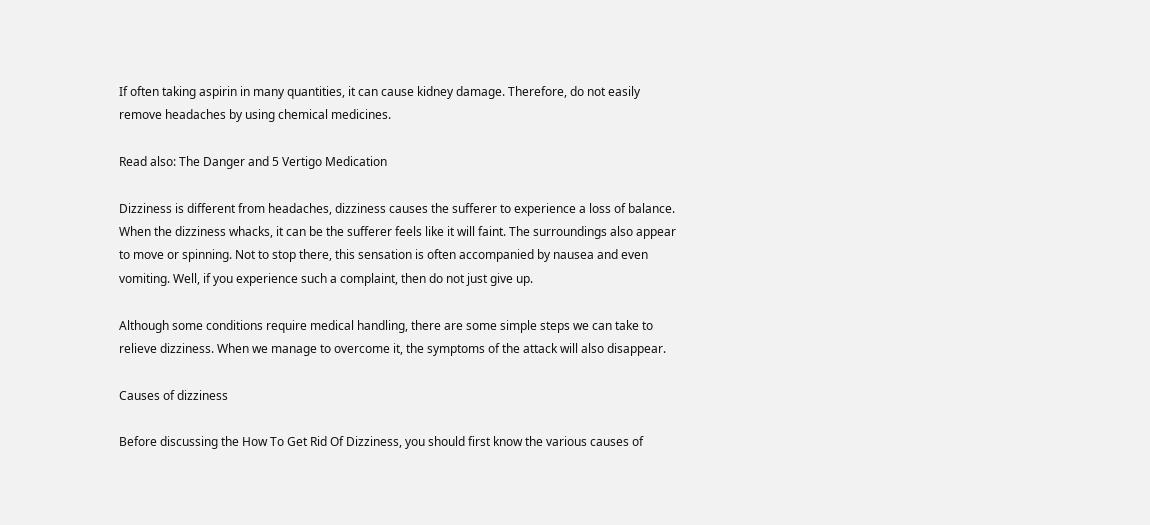If often taking aspirin in many quantities, it can cause kidney damage. Therefore, do not easily remove headaches by using chemical medicines.

Read also: The Danger and 5 Vertigo Medication

Dizziness is different from headaches, dizziness causes the sufferer to experience a loss of balance. When the dizziness whacks, it can be the sufferer feels like it will faint. The surroundings also appear to move or spinning. Not to stop there, this sensation is often accompanied by nausea and even vomiting. Well, if you experience such a complaint, then do not just give up.

Although some conditions require medical handling, there are some simple steps we can take to relieve dizziness. When we manage to overcome it, the symptoms of the attack will also disappear.

Causes of dizziness

Before discussing the How To Get Rid Of Dizziness, you should first know the various causes of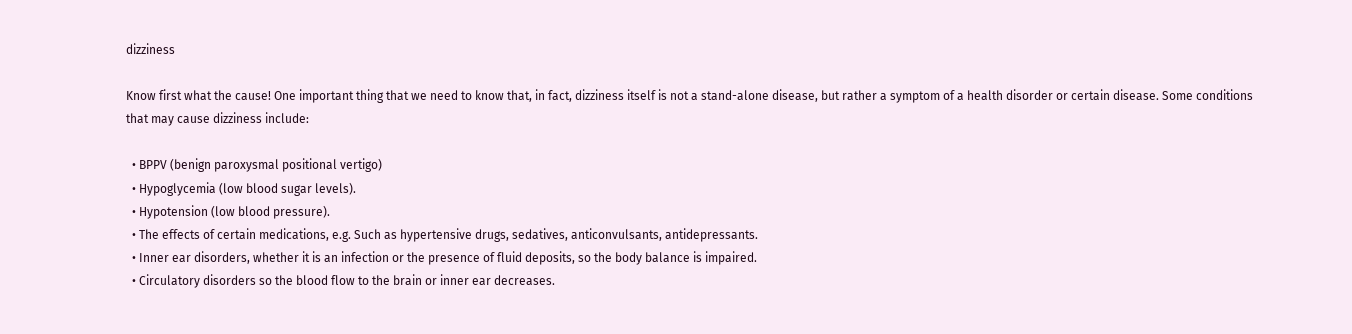dizziness

Know first what the cause! One important thing that we need to know that, in fact, dizziness itself is not a stand-alone disease, but rather a symptom of a health disorder or certain disease. Some conditions that may cause dizziness include:

  • BPPV (benign paroxysmal positional vertigo)
  • Hypoglycemia (low blood sugar levels).
  • Hypotension (low blood pressure).
  • The effects of certain medications, e.g. Such as hypertensive drugs, sedatives, anticonvulsants, antidepressants.
  • Inner ear disorders, whether it is an infection or the presence of fluid deposits, so the body balance is impaired.
  • Circulatory disorders so the blood flow to the brain or inner ear decreases.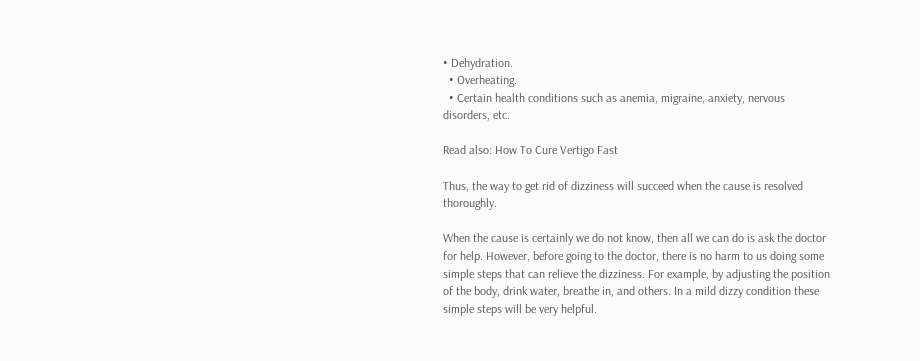• Dehydration.
  • Overheating.
  • Certain health conditions such as anemia, migraine, anxiety, nervous disorders, etc.

Read also: How To Cure Vertigo Fast

Thus, the way to get rid of dizziness will succeed when the cause is resolved thoroughly.

When the cause is certainly we do not know, then all we can do is ask the doctor for help. However, before going to the doctor, there is no harm to us doing some simple steps that can relieve the dizziness. For example, by adjusting the position of the body, drink water, breathe in, and others. In a mild dizzy condition these simple steps will be very helpful.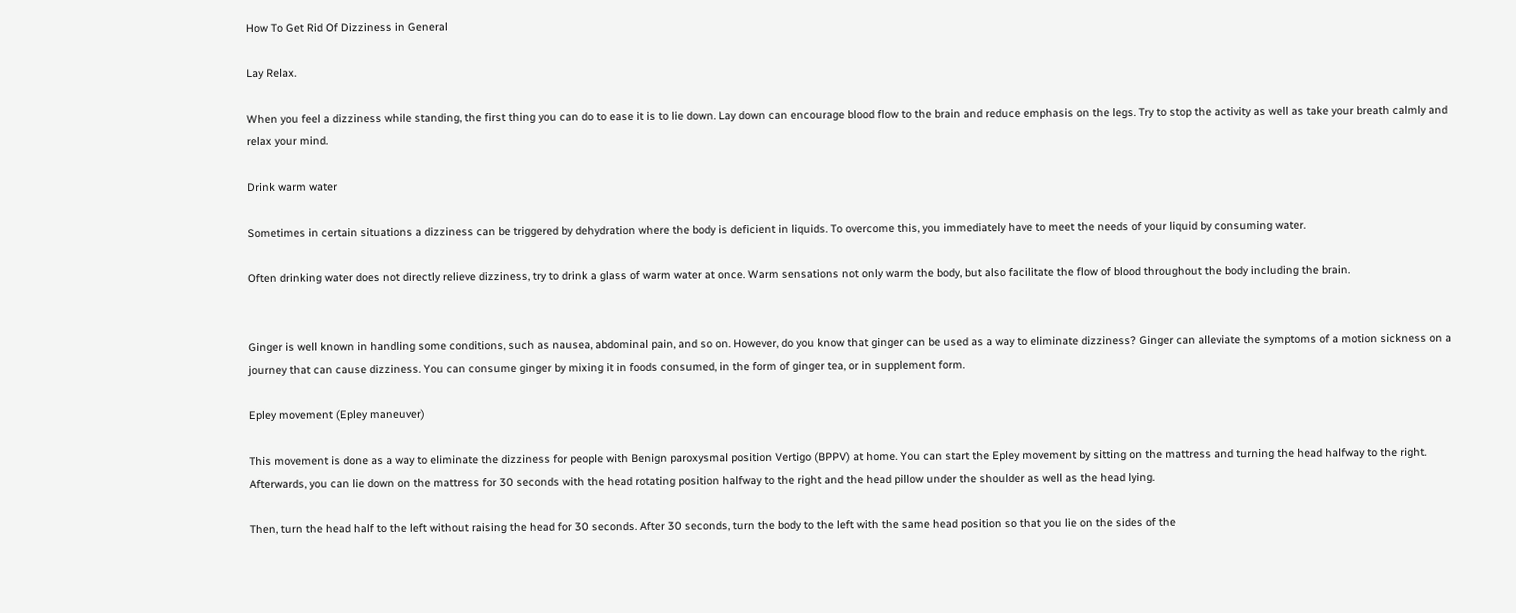How To Get Rid Of Dizziness in General

Lay Relax.

When you feel a dizziness while standing, the first thing you can do to ease it is to lie down. Lay down can encourage blood flow to the brain and reduce emphasis on the legs. Try to stop the activity as well as take your breath calmly and relax your mind.

Drink warm water

Sometimes in certain situations a dizziness can be triggered by dehydration where the body is deficient in liquids. To overcome this, you immediately have to meet the needs of your liquid by consuming water.

Often drinking water does not directly relieve dizziness, try to drink a glass of warm water at once. Warm sensations not only warm the body, but also facilitate the flow of blood throughout the body including the brain.


Ginger is well known in handling some conditions, such as nausea, abdominal pain, and so on. However, do you know that ginger can be used as a way to eliminate dizziness? Ginger can alleviate the symptoms of a motion sickness on a journey that can cause dizziness. You can consume ginger by mixing it in foods consumed, in the form of ginger tea, or in supplement form.

Epley movement (Epley maneuver)

This movement is done as a way to eliminate the dizziness for people with Benign paroxysmal position Vertigo (BPPV) at home. You can start the Epley movement by sitting on the mattress and turning the head halfway to the right. Afterwards, you can lie down on the mattress for 30 seconds with the head rotating position halfway to the right and the head pillow under the shoulder as well as the head lying.

Then, turn the head half to the left without raising the head for 30 seconds. After 30 seconds, turn the body to the left with the same head position so that you lie on the sides of the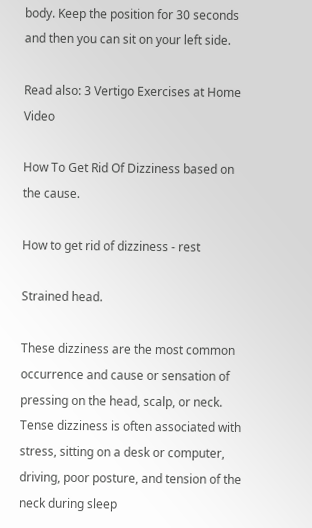body. Keep the position for 30 seconds and then you can sit on your left side.

Read also: 3 Vertigo Exercises at Home Video

How To Get Rid Of Dizziness based on the cause.

How to get rid of dizziness - rest

Strained head.

These dizziness are the most common occurrence and cause or sensation of pressing on the head, scalp, or neck. Tense dizziness is often associated with stress, sitting on a desk or computer, driving, poor posture, and tension of the neck during sleep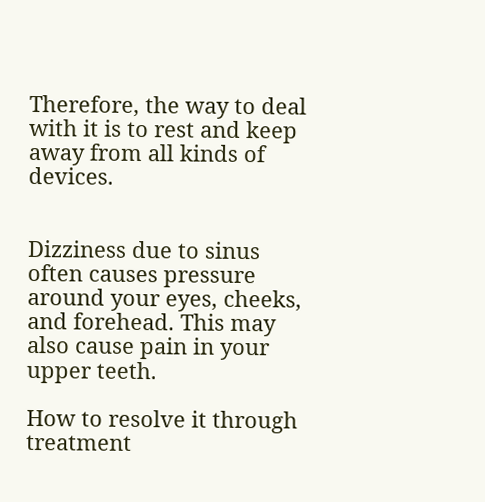Therefore, the way to deal with it is to rest and keep away from all kinds of devices.


Dizziness due to sinus often causes pressure around your eyes, cheeks, and forehead. This may also cause pain in your upper teeth.

How to resolve it through treatment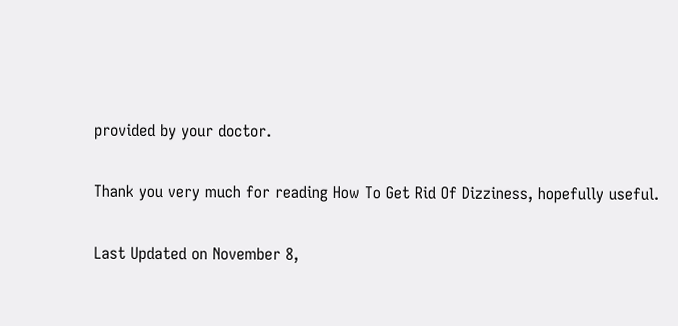provided by your doctor.

Thank you very much for reading How To Get Rid Of Dizziness, hopefully useful.

Last Updated on November 8,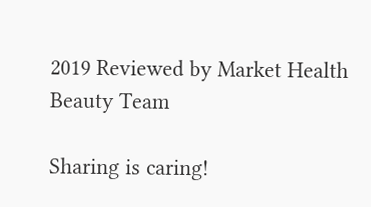2019 Reviewed by Market Health Beauty Team

Sharing is caring!